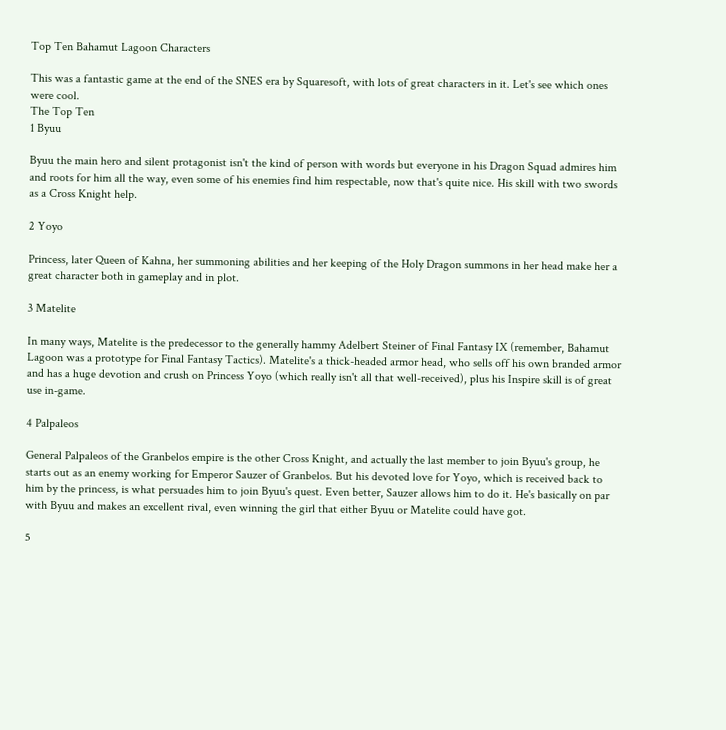Top Ten Bahamut Lagoon Characters

This was a fantastic game at the end of the SNES era by Squaresoft, with lots of great characters in it. Let's see which ones were cool.
The Top Ten
1 Byuu

Byuu the main hero and silent protagonist isn't the kind of person with words but everyone in his Dragon Squad admires him and roots for him all the way, even some of his enemies find him respectable, now that's quite nice. His skill with two swords as a Cross Knight help.

2 Yoyo

Princess, later Queen of Kahna, her summoning abilities and her keeping of the Holy Dragon summons in her head make her a great character both in gameplay and in plot.

3 Matelite

In many ways, Matelite is the predecessor to the generally hammy Adelbert Steiner of Final Fantasy IX (remember, Bahamut Lagoon was a prototype for Final Fantasy Tactics). Matelite's a thick-headed armor head, who sells off his own branded armor and has a huge devotion and crush on Princess Yoyo (which really isn't all that well-received), plus his Inspire skill is of great use in-game.

4 Palpaleos

General Palpaleos of the Granbelos empire is the other Cross Knight, and actually the last member to join Byuu's group, he starts out as an enemy working for Emperor Sauzer of Granbelos. But his devoted love for Yoyo, which is received back to him by the princess, is what persuades him to join Byuu's quest. Even better, Sauzer allows him to do it. He's basically on par with Byuu and makes an excellent rival, even winning the girl that either Byuu or Matelite could have got.

5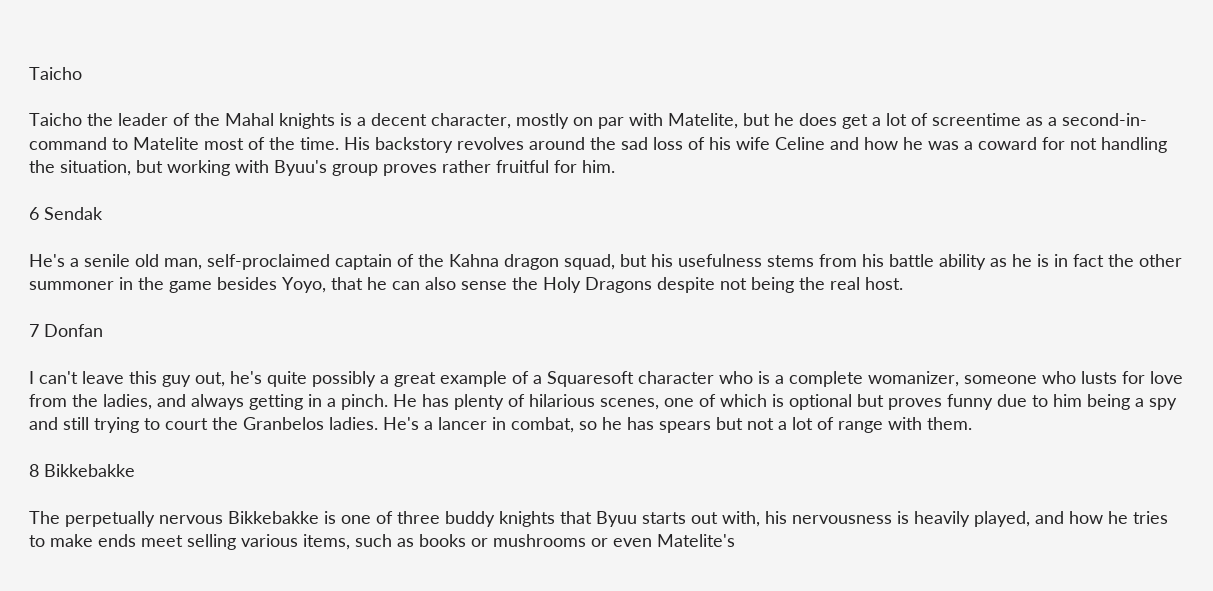Taicho

Taicho the leader of the Mahal knights is a decent character, mostly on par with Matelite, but he does get a lot of screentime as a second-in-command to Matelite most of the time. His backstory revolves around the sad loss of his wife Celine and how he was a coward for not handling the situation, but working with Byuu's group proves rather fruitful for him.

6 Sendak

He's a senile old man, self-proclaimed captain of the Kahna dragon squad, but his usefulness stems from his battle ability as he is in fact the other summoner in the game besides Yoyo, that he can also sense the Holy Dragons despite not being the real host.

7 Donfan

I can't leave this guy out, he's quite possibly a great example of a Squaresoft character who is a complete womanizer, someone who lusts for love from the ladies, and always getting in a pinch. He has plenty of hilarious scenes, one of which is optional but proves funny due to him being a spy and still trying to court the Granbelos ladies. He's a lancer in combat, so he has spears but not a lot of range with them.

8 Bikkebakke

The perpetually nervous Bikkebakke is one of three buddy knights that Byuu starts out with, his nervousness is heavily played, and how he tries to make ends meet selling various items, such as books or mushrooms or even Matelite's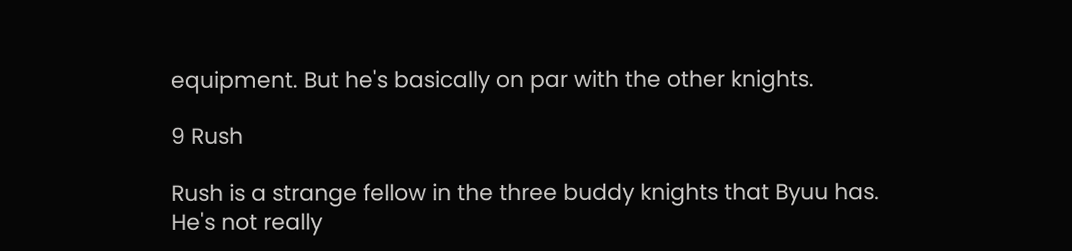equipment. But he's basically on par with the other knights.

9 Rush

Rush is a strange fellow in the three buddy knights that Byuu has. He's not really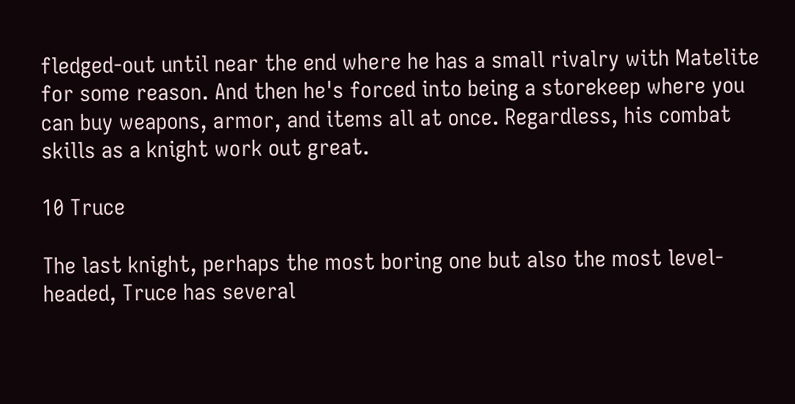fledged-out until near the end where he has a small rivalry with Matelite for some reason. And then he's forced into being a storekeep where you can buy weapons, armor, and items all at once. Regardless, his combat skills as a knight work out great.

10 Truce

The last knight, perhaps the most boring one but also the most level-headed, Truce has several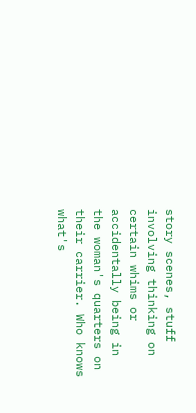story scenes, stuff involving thinking on certain whims or accidentally being in the woman's quarters on their carrier. Who knows what's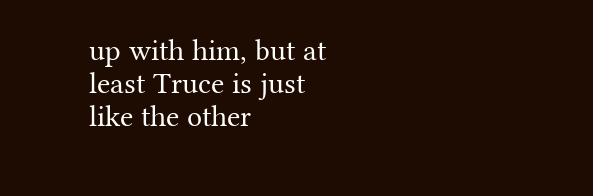up with him, but at least Truce is just like the other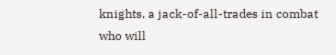knights, a jack-of-all-trades in combat who will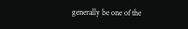generally be one of the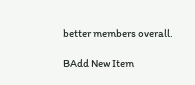better members overall.

BAdd New Item